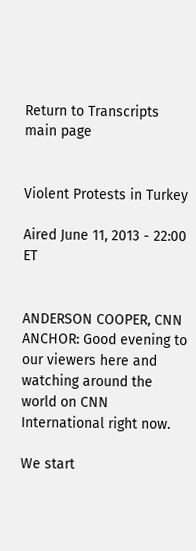Return to Transcripts main page


Violent Protests in Turkey

Aired June 11, 2013 - 22:00   ET


ANDERSON COOPER, CNN ANCHOR: Good evening to our viewers here and watching around the world on CNN International right now.

We start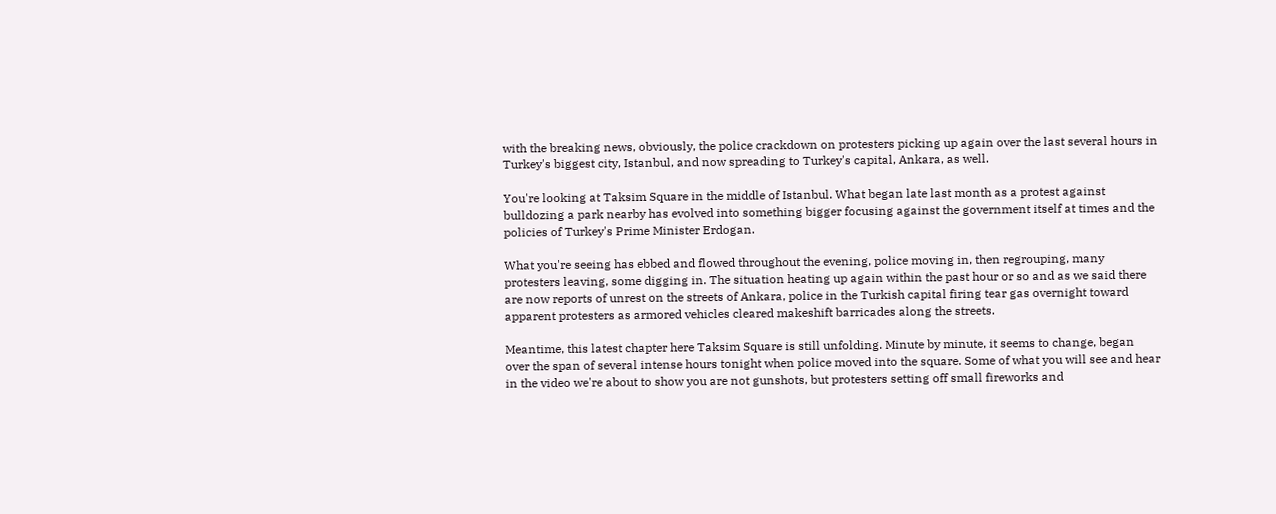with the breaking news, obviously, the police crackdown on protesters picking up again over the last several hours in Turkey's biggest city, Istanbul, and now spreading to Turkey's capital, Ankara, as well.

You're looking at Taksim Square in the middle of Istanbul. What began late last month as a protest against bulldozing a park nearby has evolved into something bigger focusing against the government itself at times and the policies of Turkey's Prime Minister Erdogan.

What you're seeing has ebbed and flowed throughout the evening, police moving in, then regrouping, many protesters leaving, some digging in. The situation heating up again within the past hour or so and as we said there are now reports of unrest on the streets of Ankara, police in the Turkish capital firing tear gas overnight toward apparent protesters as armored vehicles cleared makeshift barricades along the streets.

Meantime, this latest chapter here Taksim Square is still unfolding. Minute by minute, it seems to change, began over the span of several intense hours tonight when police moved into the square. Some of what you will see and hear in the video we're about to show you are not gunshots, but protesters setting off small fireworks and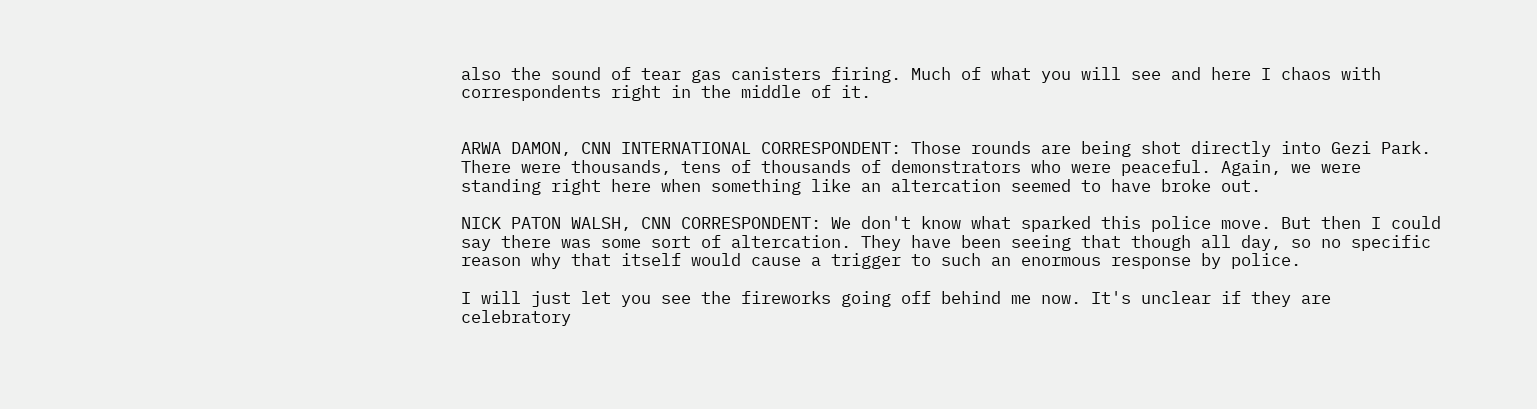also the sound of tear gas canisters firing. Much of what you will see and here I chaos with correspondents right in the middle of it.


ARWA DAMON, CNN INTERNATIONAL CORRESPONDENT: Those rounds are being shot directly into Gezi Park. There were thousands, tens of thousands of demonstrators who were peaceful. Again, we were standing right here when something like an altercation seemed to have broke out.

NICK PATON WALSH, CNN CORRESPONDENT: We don't know what sparked this police move. But then I could say there was some sort of altercation. They have been seeing that though all day, so no specific reason why that itself would cause a trigger to such an enormous response by police.

I will just let you see the fireworks going off behind me now. It's unclear if they are celebratory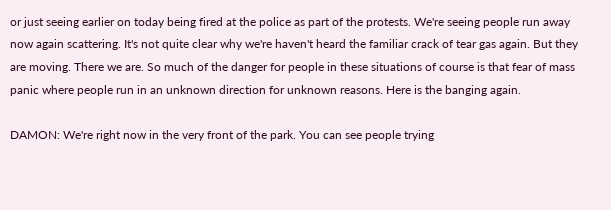or just seeing earlier on today being fired at the police as part of the protests. We're seeing people run away now again scattering. It's not quite clear why we're haven't heard the familiar crack of tear gas again. But they are moving. There we are. So much of the danger for people in these situations of course is that fear of mass panic where people run in an unknown direction for unknown reasons. Here is the banging again.

DAMON: We're right now in the very front of the park. You can see people trying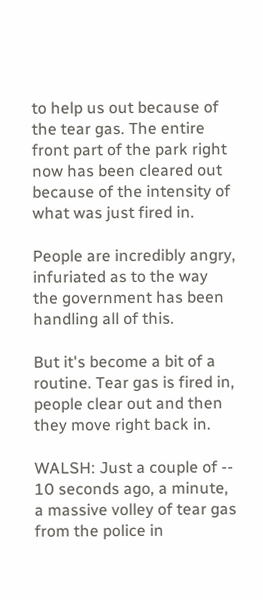to help us out because of the tear gas. The entire front part of the park right now has been cleared out because of the intensity of what was just fired in.

People are incredibly angry, infuriated as to the way the government has been handling all of this.

But it's become a bit of a routine. Tear gas is fired in, people clear out and then they move right back in.

WALSH: Just a couple of -- 10 seconds ago, a minute, a massive volley of tear gas from the police in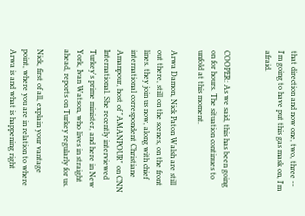that direction and now one, two, three -- I'm going to have put this gas mask on, I'm afraid.


COOPER: As we said, this has been going on for hours. The situation continues to unfold at this moment.

Arwa Damon, Nick Paton Walsh are still out there, still on the scenes, on the front lines. they join us now, along with chief international correspondent Christiane Amanpour, host of "AMANPOUR" on CNN International. She recently interviewed Turkey's prime minister, and here in New York, Ivan Watson, who lives in straight ahead, reports on Turkey regularly for us.

Nick, first of all, explain your vantage point, where you are in relation to where Arwa is and what is happening right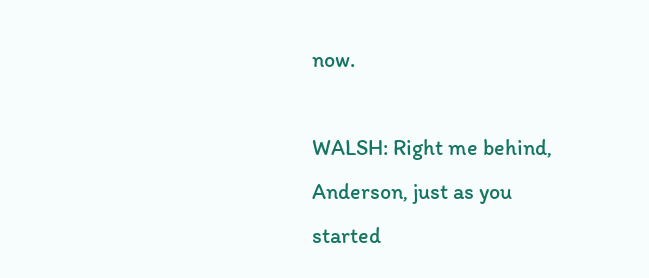now.

WALSH: Right me behind, Anderson, just as you started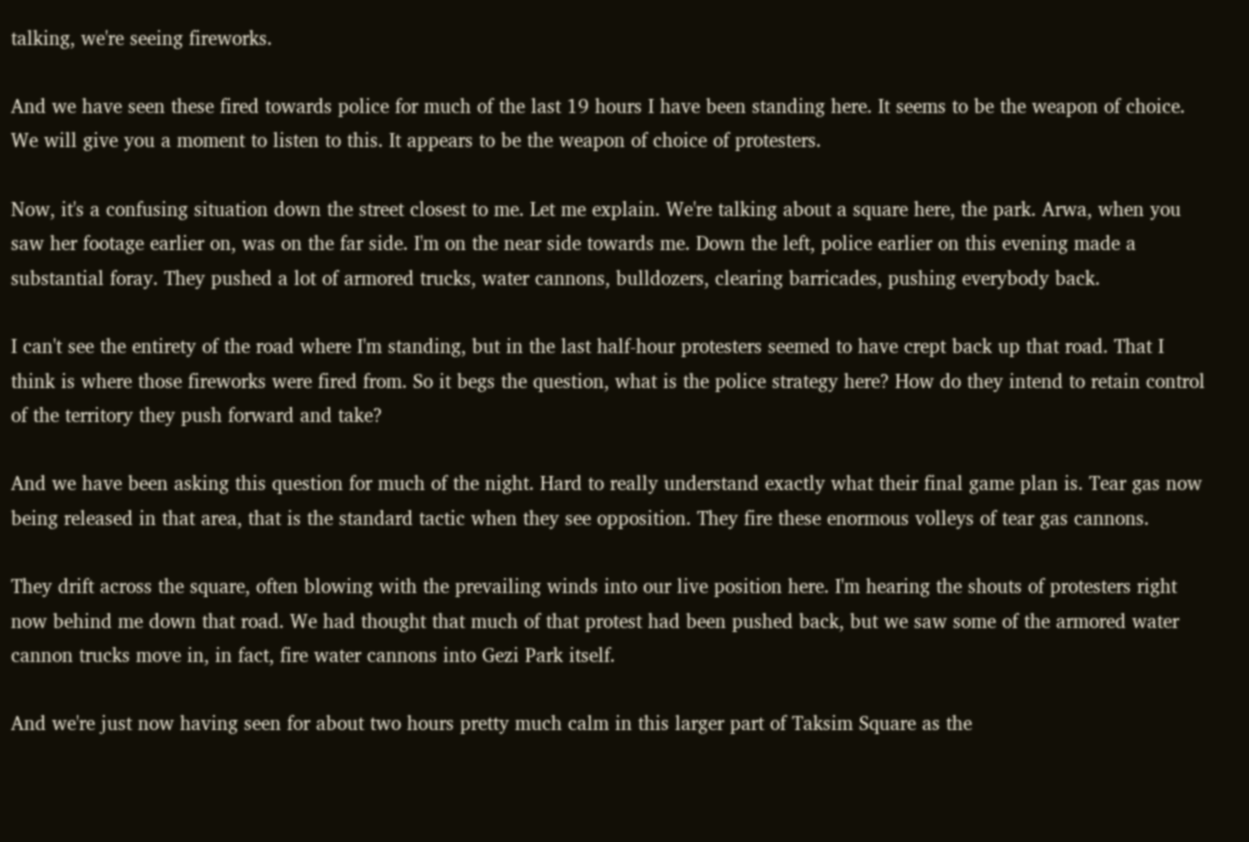talking, we're seeing fireworks.

And we have seen these fired towards police for much of the last 19 hours I have been standing here. It seems to be the weapon of choice. We will give you a moment to listen to this. It appears to be the weapon of choice of protesters.

Now, it's a confusing situation down the street closest to me. Let me explain. We're talking about a square here, the park. Arwa, when you saw her footage earlier on, was on the far side. I'm on the near side towards me. Down the left, police earlier on this evening made a substantial foray. They pushed a lot of armored trucks, water cannons, bulldozers, clearing barricades, pushing everybody back.

I can't see the entirety of the road where I'm standing, but in the last half-hour protesters seemed to have crept back up that road. That I think is where those fireworks were fired from. So it begs the question, what is the police strategy here? How do they intend to retain control of the territory they push forward and take?

And we have been asking this question for much of the night. Hard to really understand exactly what their final game plan is. Tear gas now being released in that area, that is the standard tactic when they see opposition. They fire these enormous volleys of tear gas cannons.

They drift across the square, often blowing with the prevailing winds into our live position here. I'm hearing the shouts of protesters right now behind me down that road. We had thought that much of that protest had been pushed back, but we saw some of the armored water cannon trucks move in, in fact, fire water cannons into Gezi Park itself.

And we're just now having seen for about two hours pretty much calm in this larger part of Taksim Square as the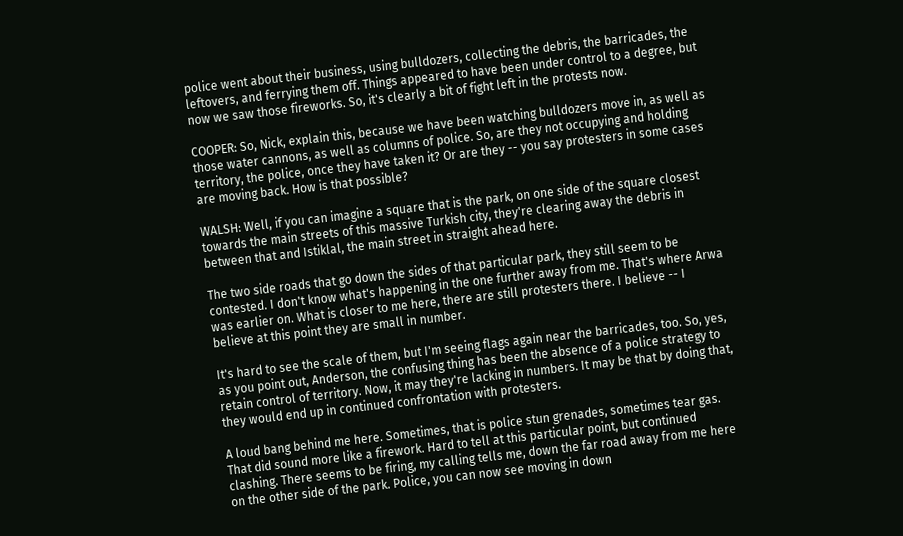police went about their business, using bulldozers, collecting the debris, the barricades, the leftovers, and ferrying them off. Things appeared to have been under control to a degree, but now we saw those fireworks. So, it's clearly a bit of fight left in the protests now.

COOPER: So, Nick, explain this, because we have been watching bulldozers move in, as well as those water cannons, as well as columns of police. So, are they not occupying and holding territory, the police, once they have taken it? Or are they -- you say protesters in some cases are moving back. How is that possible?

WALSH: Well, if you can imagine a square that is the park, on one side of the square closest towards the main streets of this massive Turkish city, they're clearing away the debris in between that and Istiklal, the main street in straight ahead here.

The two side roads that go down the sides of that particular park, they still seem to be contested. I don't know what's happening in the one further away from me. That's where Arwa was earlier on. What is closer to me here, there are still protesters there. I believe -- I believe at this point they are small in number.

It's hard to see the scale of them, but I'm seeing flags again near the barricades, too. So, yes, as you point out, Anderson, the confusing thing has been the absence of a police strategy to retain control of territory. Now, it may they're lacking in numbers. It may be that by doing that, they would end up in continued confrontation with protesters.

A loud bang behind me here. Sometimes, that is police stun grenades, sometimes tear gas. That did sound more like a firework. Hard to tell at this particular point, but continued clashing. There seems to be firing, my calling tells me, down the far road away from me here on the other side of the park. Police, you can now see moving in down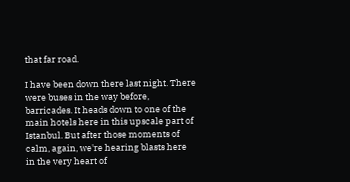that far road.

I have been down there last night. There were buses in the way before, barricades. It heads down to one of the main hotels here in this upscale part of Istanbul. But after those moments of calm, again, we're hearing blasts here in the very heart of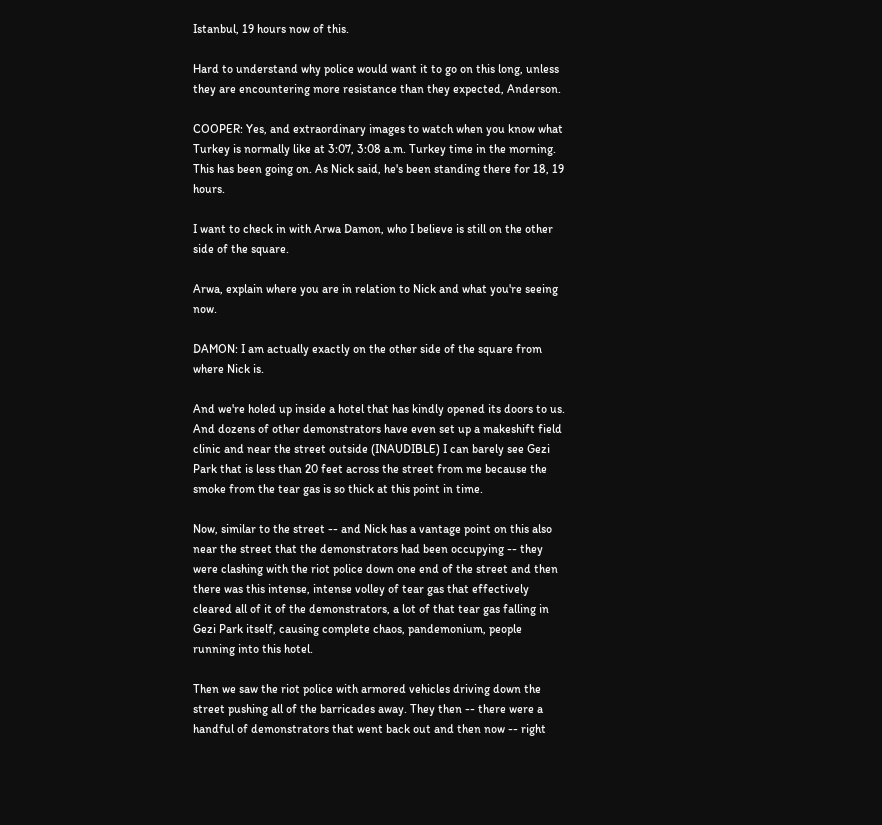Istanbul, 19 hours now of this.

Hard to understand why police would want it to go on this long, unless they are encountering more resistance than they expected, Anderson.

COOPER: Yes, and extraordinary images to watch when you know what Turkey is normally like at 3:07, 3:08 a.m. Turkey time in the morning. This has been going on. As Nick said, he's been standing there for 18, 19 hours.

I want to check in with Arwa Damon, who I believe is still on the other side of the square.

Arwa, explain where you are in relation to Nick and what you're seeing now.

DAMON: I am actually exactly on the other side of the square from where Nick is.

And we're holed up inside a hotel that has kindly opened its doors to us. And dozens of other demonstrators have even set up a makeshift field clinic and near the street outside (INAUDIBLE) I can barely see Gezi Park that is less than 20 feet across the street from me because the smoke from the tear gas is so thick at this point in time.

Now, similar to the street -- and Nick has a vantage point on this also near the street that the demonstrators had been occupying -- they were clashing with the riot police down one end of the street and then there was this intense, intense volley of tear gas that effectively cleared all of it of the demonstrators, a lot of that tear gas falling in Gezi Park itself, causing complete chaos, pandemonium, people running into this hotel.

Then we saw the riot police with armored vehicles driving down the street pushing all of the barricades away. They then -- there were a handful of demonstrators that went back out and then now -- right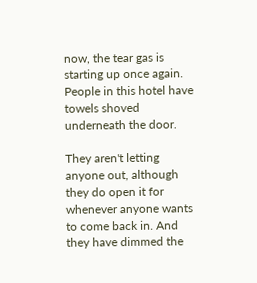now, the tear gas is starting up once again. People in this hotel have towels shoved underneath the door.

They aren't letting anyone out, although they do open it for whenever anyone wants to come back in. And they have dimmed the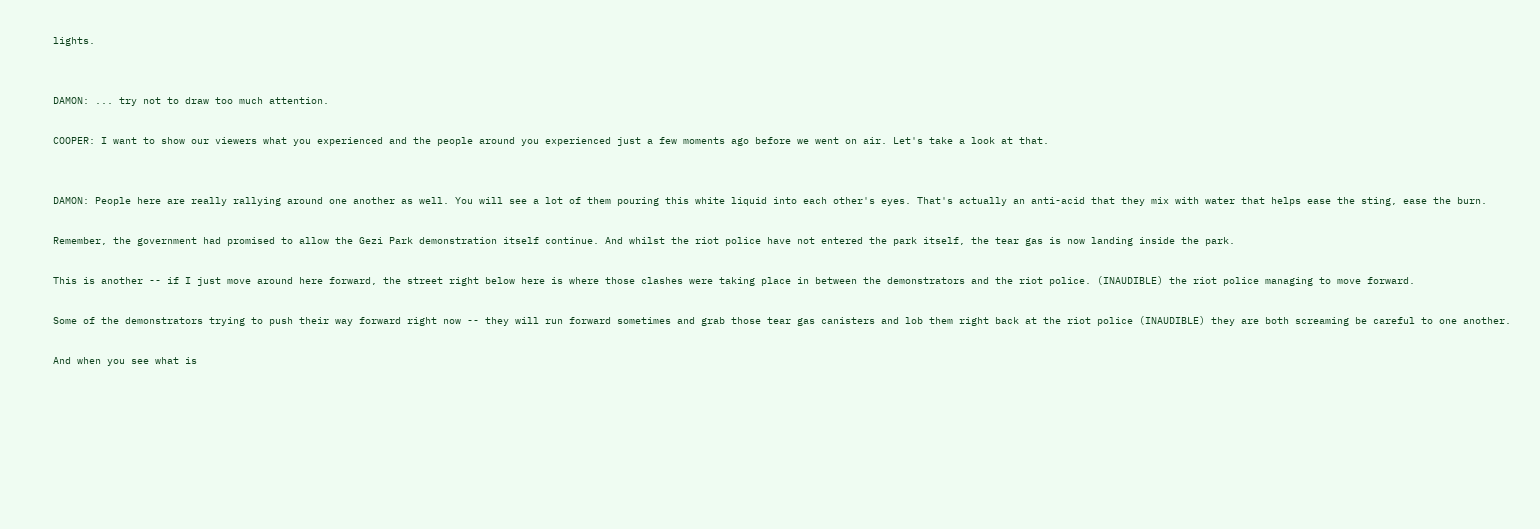lights.


DAMON: ... try not to draw too much attention.

COOPER: I want to show our viewers what you experienced and the people around you experienced just a few moments ago before we went on air. Let's take a look at that.


DAMON: People here are really rallying around one another as well. You will see a lot of them pouring this white liquid into each other's eyes. That's actually an anti-acid that they mix with water that helps ease the sting, ease the burn.

Remember, the government had promised to allow the Gezi Park demonstration itself continue. And whilst the riot police have not entered the park itself, the tear gas is now landing inside the park.

This is another -- if I just move around here forward, the street right below here is where those clashes were taking place in between the demonstrators and the riot police. (INAUDIBLE) the riot police managing to move forward.

Some of the demonstrators trying to push their way forward right now -- they will run forward sometimes and grab those tear gas canisters and lob them right back at the riot police (INAUDIBLE) they are both screaming be careful to one another.

And when you see what is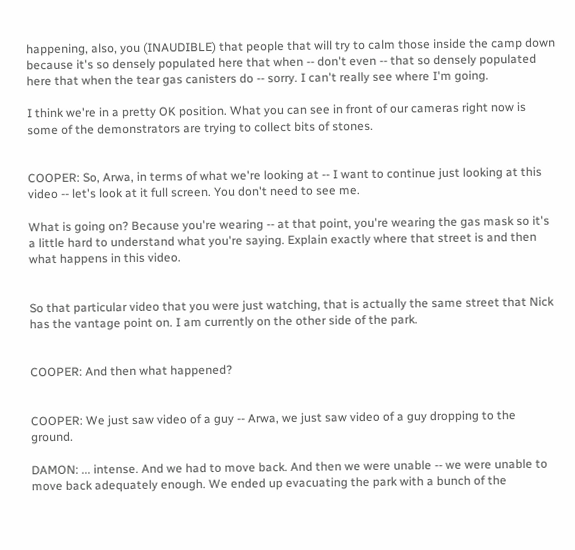happening, also, you (INAUDIBLE) that people that will try to calm those inside the camp down because it's so densely populated here that when -- don't even -- that so densely populated here that when the tear gas canisters do -- sorry. I can't really see where I'm going.

I think we're in a pretty OK position. What you can see in front of our cameras right now is some of the demonstrators are trying to collect bits of stones.


COOPER: So, Arwa, in terms of what we're looking at -- I want to continue just looking at this video -- let's look at it full screen. You don't need to see me.

What is going on? Because you're wearing -- at that point, you're wearing the gas mask so it's a little hard to understand what you're saying. Explain exactly where that street is and then what happens in this video.


So that particular video that you were just watching, that is actually the same street that Nick has the vantage point on. I am currently on the other side of the park.


COOPER: And then what happened?


COOPER: We just saw video of a guy -- Arwa, we just saw video of a guy dropping to the ground.

DAMON: ... intense. And we had to move back. And then we were unable -- we were unable to move back adequately enough. We ended up evacuating the park with a bunch of the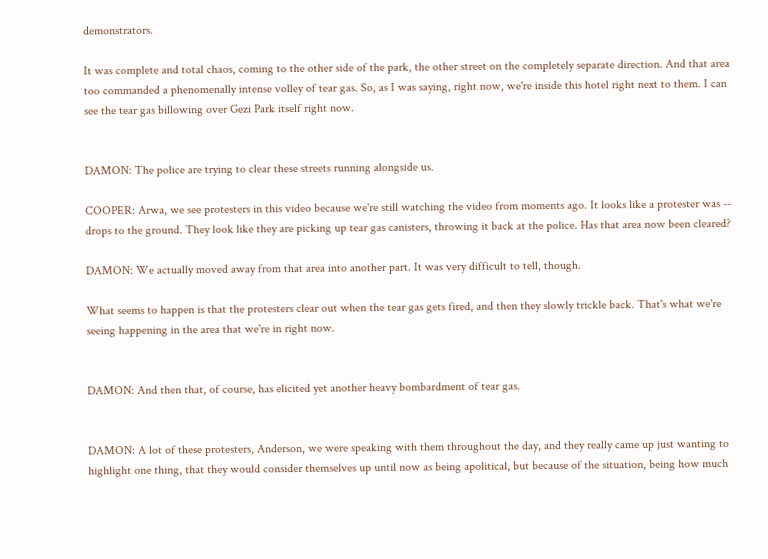demonstrators.

It was complete and total chaos, coming to the other side of the park, the other street on the completely separate direction. And that area too commanded a phenomenally intense volley of tear gas. So, as I was saying, right now, we're inside this hotel right next to them. I can see the tear gas billowing over Gezi Park itself right now.


DAMON: The police are trying to clear these streets running alongside us.

COOPER: Arwa, we see protesters in this video because we're still watching the video from moments ago. It looks like a protester was -- drops to the ground. They look like they are picking up tear gas canisters, throwing it back at the police. Has that area now been cleared?

DAMON: We actually moved away from that area into another part. It was very difficult to tell, though.

What seems to happen is that the protesters clear out when the tear gas gets fired, and then they slowly trickle back. That's what we're seeing happening in the area that we're in right now.


DAMON: And then that, of course, has elicited yet another heavy bombardment of tear gas.


DAMON: A lot of these protesters, Anderson, we were speaking with them throughout the day, and they really came up just wanting to highlight one thing, that they would consider themselves up until now as being apolitical, but because of the situation, being how much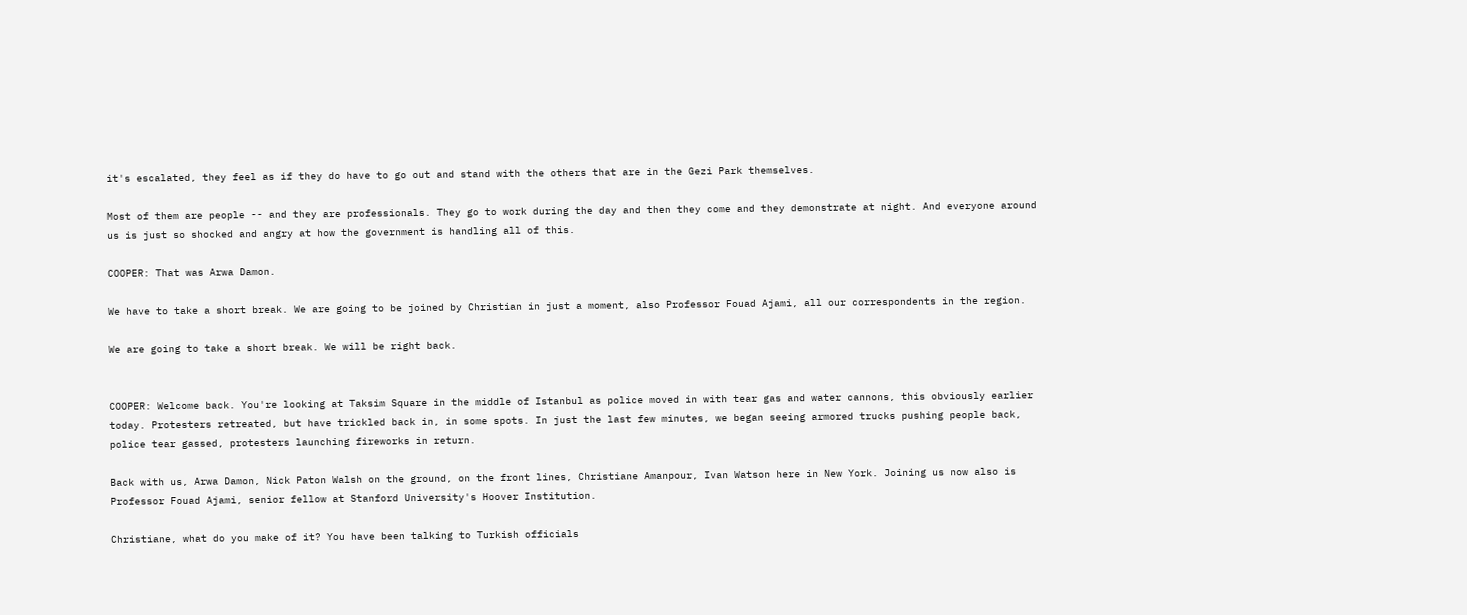it's escalated, they feel as if they do have to go out and stand with the others that are in the Gezi Park themselves.

Most of them are people -- and they are professionals. They go to work during the day and then they come and they demonstrate at night. And everyone around us is just so shocked and angry at how the government is handling all of this.

COOPER: That was Arwa Damon.

We have to take a short break. We are going to be joined by Christian in just a moment, also Professor Fouad Ajami, all our correspondents in the region.

We are going to take a short break. We will be right back.


COOPER: Welcome back. You're looking at Taksim Square in the middle of Istanbul as police moved in with tear gas and water cannons, this obviously earlier today. Protesters retreated, but have trickled back in, in some spots. In just the last few minutes, we began seeing armored trucks pushing people back, police tear gassed, protesters launching fireworks in return.

Back with us, Arwa Damon, Nick Paton Walsh on the ground, on the front lines, Christiane Amanpour, Ivan Watson here in New York. Joining us now also is Professor Fouad Ajami, senior fellow at Stanford University's Hoover Institution.

Christiane, what do you make of it? You have been talking to Turkish officials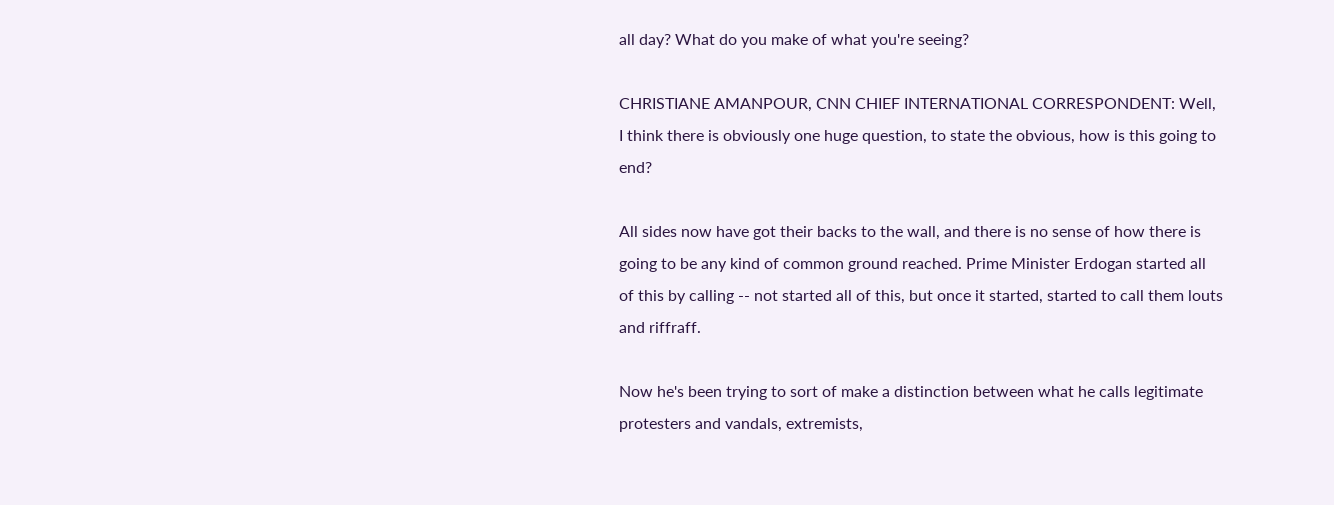all day? What do you make of what you're seeing?

CHRISTIANE AMANPOUR, CNN CHIEF INTERNATIONAL CORRESPONDENT: Well, I think there is obviously one huge question, to state the obvious, how is this going to end?

All sides now have got their backs to the wall, and there is no sense of how there is going to be any kind of common ground reached. Prime Minister Erdogan started all of this by calling -- not started all of this, but once it started, started to call them louts and riffraff.

Now he's been trying to sort of make a distinction between what he calls legitimate protesters and vandals, extremists,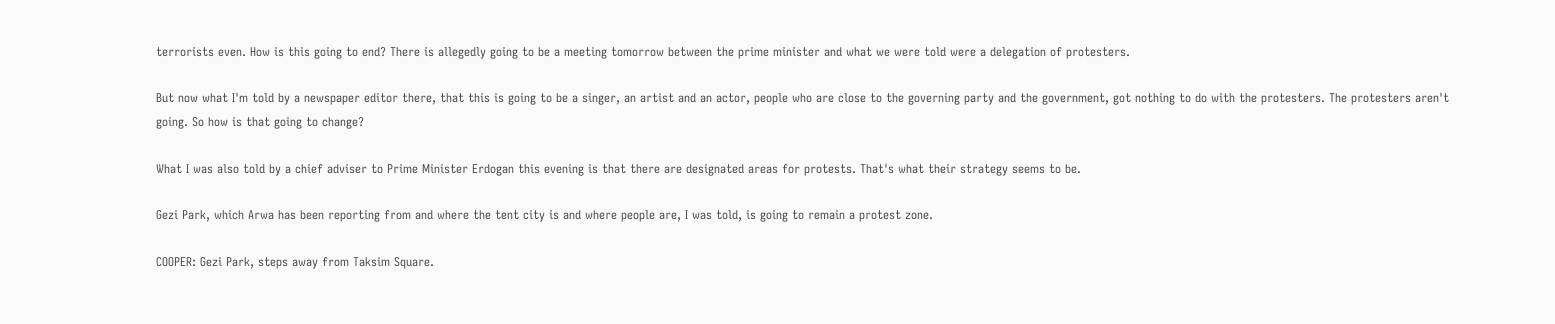terrorists even. How is this going to end? There is allegedly going to be a meeting tomorrow between the prime minister and what we were told were a delegation of protesters.

But now what I'm told by a newspaper editor there, that this is going to be a singer, an artist and an actor, people who are close to the governing party and the government, got nothing to do with the protesters. The protesters aren't going. So how is that going to change?

What I was also told by a chief adviser to Prime Minister Erdogan this evening is that there are designated areas for protests. That's what their strategy seems to be.

Gezi Park, which Arwa has been reporting from and where the tent city is and where people are, I was told, is going to remain a protest zone.

COOPER: Gezi Park, steps away from Taksim Square.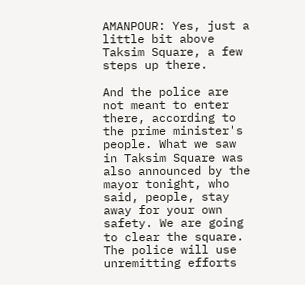AMANPOUR: Yes, just a little bit above Taksim Square, a few steps up there.

And the police are not meant to enter there, according to the prime minister's people. What we saw in Taksim Square was also announced by the mayor tonight, who said, people, stay away for your own safety. We are going to clear the square. The police will use unremitting efforts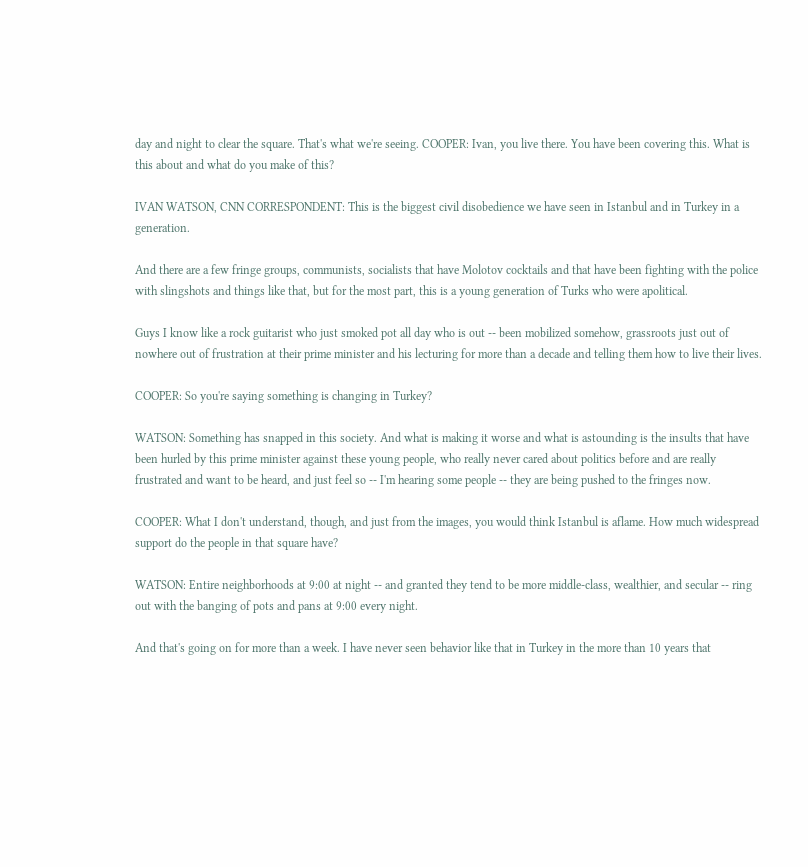day and night to clear the square. That's what we're seeing. COOPER: Ivan, you live there. You have been covering this. What is this about and what do you make of this?

IVAN WATSON, CNN CORRESPONDENT: This is the biggest civil disobedience we have seen in Istanbul and in Turkey in a generation.

And there are a few fringe groups, communists, socialists that have Molotov cocktails and that have been fighting with the police with slingshots and things like that, but for the most part, this is a young generation of Turks who were apolitical.

Guys I know like a rock guitarist who just smoked pot all day who is out -- been mobilized somehow, grassroots just out of nowhere out of frustration at their prime minister and his lecturing for more than a decade and telling them how to live their lives.

COOPER: So you're saying something is changing in Turkey?

WATSON: Something has snapped in this society. And what is making it worse and what is astounding is the insults that have been hurled by this prime minister against these young people, who really never cared about politics before and are really frustrated and want to be heard, and just feel so -- I'm hearing some people -- they are being pushed to the fringes now.

COOPER: What I don't understand, though, and just from the images, you would think Istanbul is aflame. How much widespread support do the people in that square have?

WATSON: Entire neighborhoods at 9:00 at night -- and granted they tend to be more middle-class, wealthier, and secular -- ring out with the banging of pots and pans at 9:00 every night.

And that's going on for more than a week. I have never seen behavior like that in Turkey in the more than 10 years that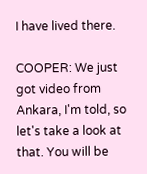I have lived there.

COOPER: We just got video from Ankara, I'm told, so let's take a look at that. You will be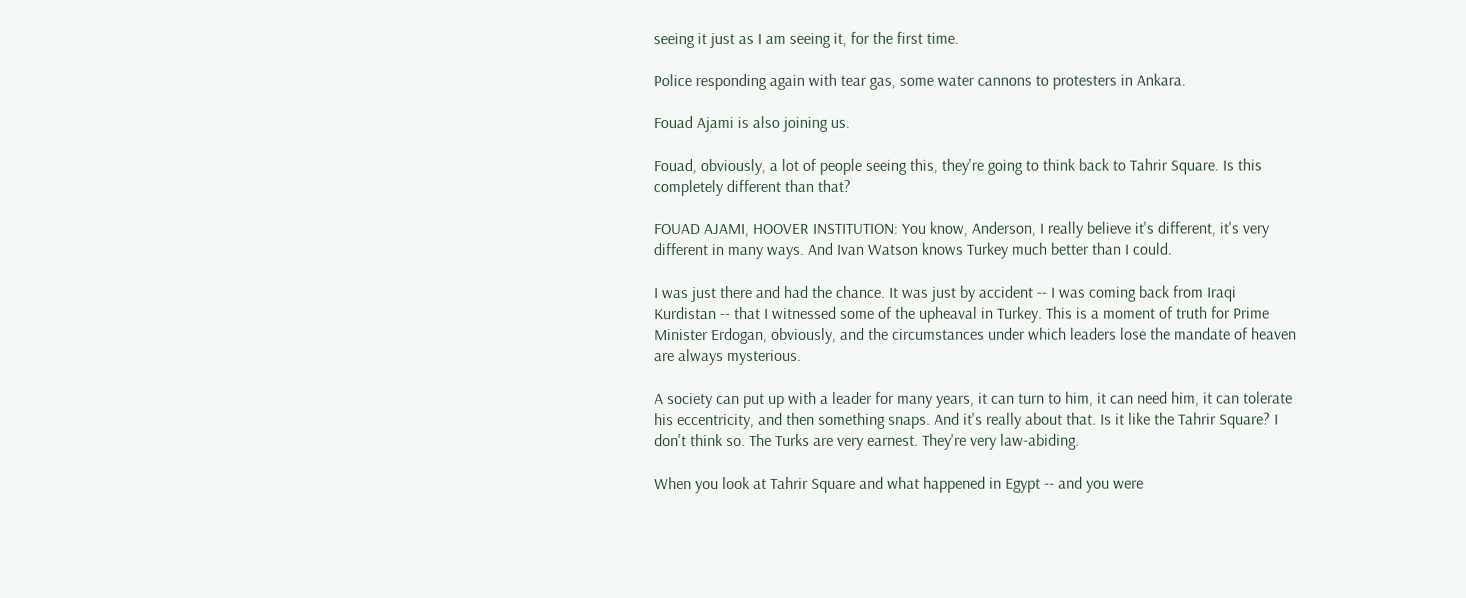seeing it just as I am seeing it, for the first time.

Police responding again with tear gas, some water cannons to protesters in Ankara.

Fouad Ajami is also joining us.

Fouad, obviously, a lot of people seeing this, they're going to think back to Tahrir Square. Is this completely different than that?

FOUAD AJAMI, HOOVER INSTITUTION: You know, Anderson, I really believe it's different, it's very different in many ways. And Ivan Watson knows Turkey much better than I could.

I was just there and had the chance. It was just by accident -- I was coming back from Iraqi Kurdistan -- that I witnessed some of the upheaval in Turkey. This is a moment of truth for Prime Minister Erdogan, obviously, and the circumstances under which leaders lose the mandate of heaven are always mysterious.

A society can put up with a leader for many years, it can turn to him, it can need him, it can tolerate his eccentricity, and then something snaps. And it's really about that. Is it like the Tahrir Square? I don't think so. The Turks are very earnest. They're very law-abiding.

When you look at Tahrir Square and what happened in Egypt -- and you were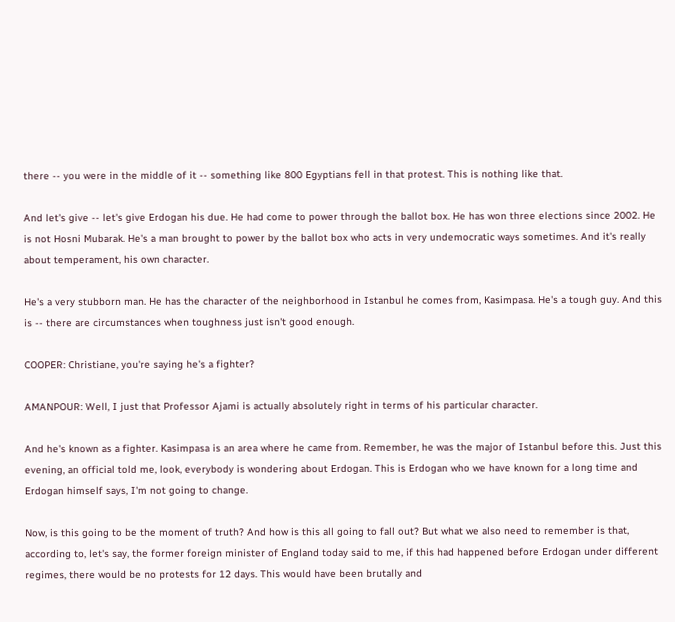there -- you were in the middle of it -- something like 800 Egyptians fell in that protest. This is nothing like that.

And let's give -- let's give Erdogan his due. He had come to power through the ballot box. He has won three elections since 2002. He is not Hosni Mubarak. He's a man brought to power by the ballot box who acts in very undemocratic ways sometimes. And it's really about temperament, his own character.

He's a very stubborn man. He has the character of the neighborhood in Istanbul he comes from, Kasimpasa. He's a tough guy. And this is -- there are circumstances when toughness just isn't good enough.

COOPER: Christiane, you're saying he's a fighter?

AMANPOUR: Well, I just that Professor Ajami is actually absolutely right in terms of his particular character.

And he's known as a fighter. Kasimpasa is an area where he came from. Remember, he was the major of Istanbul before this. Just this evening, an official told me, look, everybody is wondering about Erdogan. This is Erdogan who we have known for a long time and Erdogan himself says, I'm not going to change.

Now, is this going to be the moment of truth? And how is this all going to fall out? But what we also need to remember is that, according to, let's say, the former foreign minister of England today said to me, if this had happened before Erdogan under different regimes, there would be no protests for 12 days. This would have been brutally and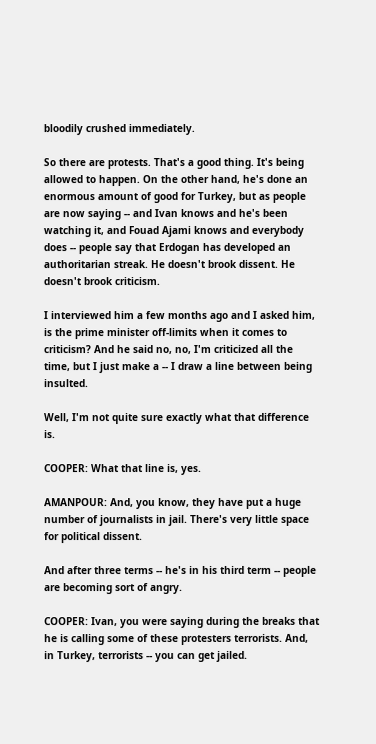bloodily crushed immediately.

So there are protests. That's a good thing. It's being allowed to happen. On the other hand, he's done an enormous amount of good for Turkey, but as people are now saying -- and Ivan knows and he's been watching it, and Fouad Ajami knows and everybody does -- people say that Erdogan has developed an authoritarian streak. He doesn't brook dissent. He doesn't brook criticism.

I interviewed him a few months ago and I asked him, is the prime minister off-limits when it comes to criticism? And he said no, no, I'm criticized all the time, but I just make a -- I draw a line between being insulted.

Well, I'm not quite sure exactly what that difference is.

COOPER: What that line is, yes.

AMANPOUR: And, you know, they have put a huge number of journalists in jail. There's very little space for political dissent.

And after three terms -- he's in his third term -- people are becoming sort of angry.

COOPER: Ivan, you were saying during the breaks that he is calling some of these protesters terrorists. And, in Turkey, terrorists -- you can get jailed.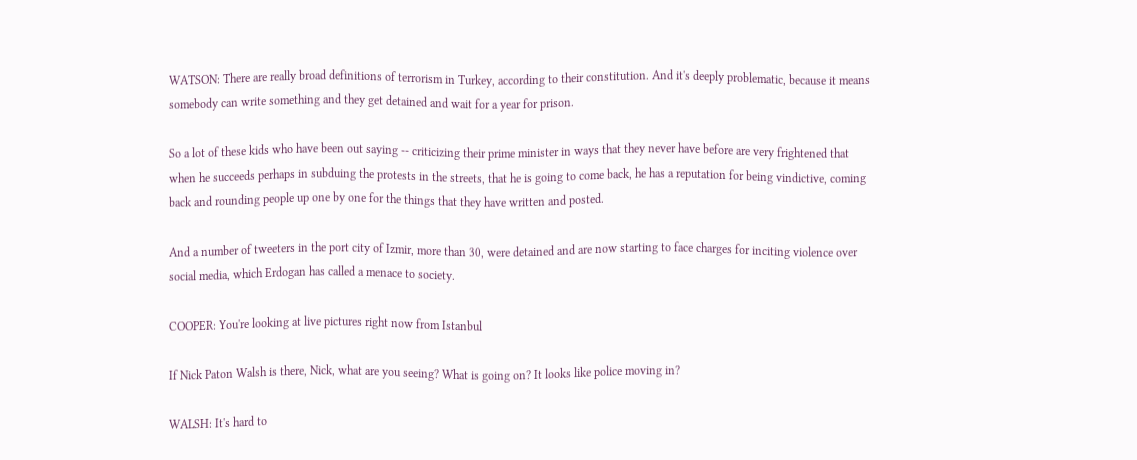WATSON: There are really broad definitions of terrorism in Turkey, according to their constitution. And it's deeply problematic, because it means somebody can write something and they get detained and wait for a year for prison.

So a lot of these kids who have been out saying -- criticizing their prime minister in ways that they never have before are very frightened that when he succeeds perhaps in subduing the protests in the streets, that he is going to come back, he has a reputation for being vindictive, coming back and rounding people up one by one for the things that they have written and posted.

And a number of tweeters in the port city of Izmir, more than 30, were detained and are now starting to face charges for inciting violence over social media, which Erdogan has called a menace to society.

COOPER: You're looking at live pictures right now from Istanbul

If Nick Paton Walsh is there, Nick, what are you seeing? What is going on? It looks like police moving in?

WALSH: It's hard to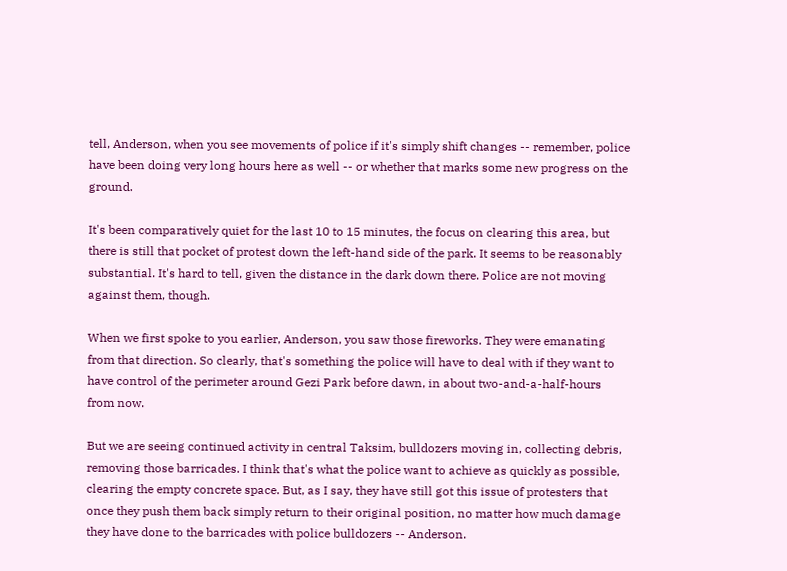tell, Anderson, when you see movements of police if it's simply shift changes -- remember, police have been doing very long hours here as well -- or whether that marks some new progress on the ground.

It's been comparatively quiet for the last 10 to 15 minutes, the focus on clearing this area, but there is still that pocket of protest down the left-hand side of the park. It seems to be reasonably substantial. It's hard to tell, given the distance in the dark down there. Police are not moving against them, though.

When we first spoke to you earlier, Anderson, you saw those fireworks. They were emanating from that direction. So clearly, that's something the police will have to deal with if they want to have control of the perimeter around Gezi Park before dawn, in about two-and-a-half-hours from now.

But we are seeing continued activity in central Taksim, bulldozers moving in, collecting debris, removing those barricades. I think that's what the police want to achieve as quickly as possible, clearing the empty concrete space. But, as I say, they have still got this issue of protesters that once they push them back simply return to their original position, no matter how much damage they have done to the barricades with police bulldozers -- Anderson.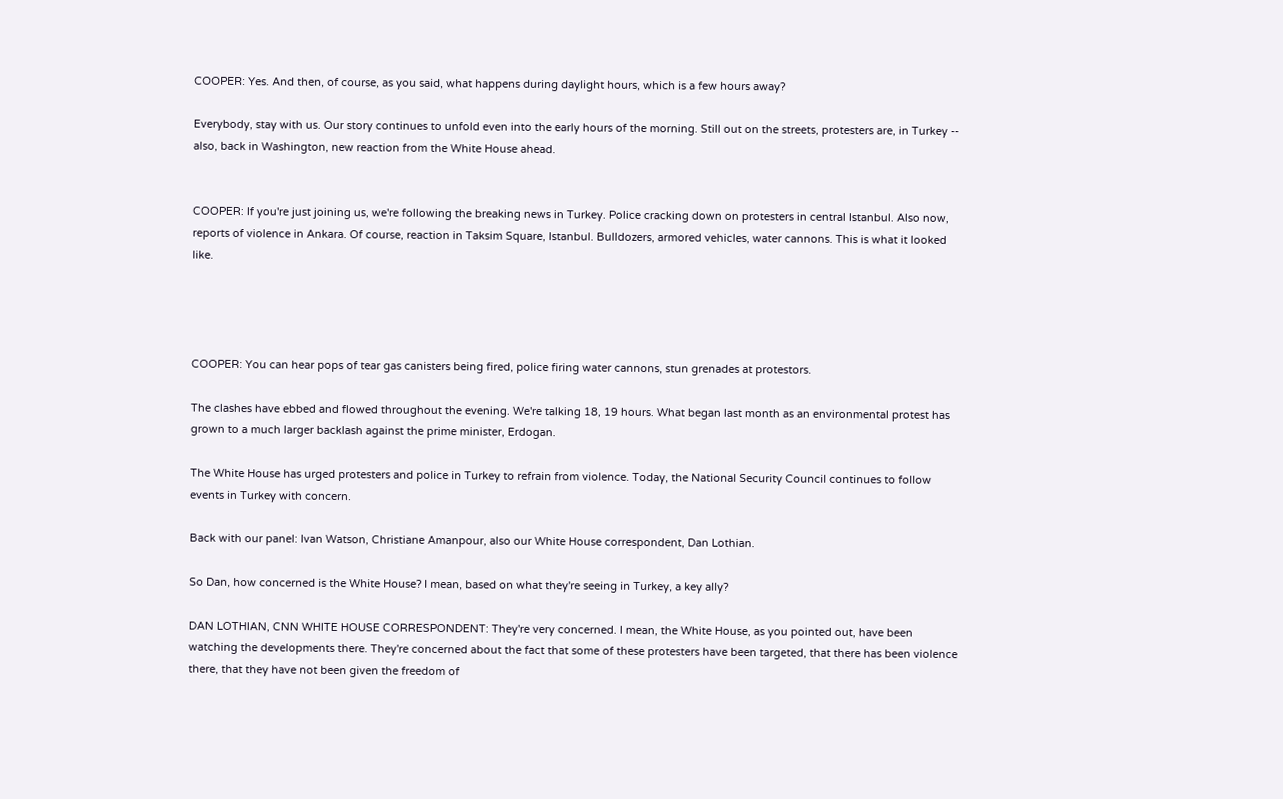COOPER: Yes. And then, of course, as you said, what happens during daylight hours, which is a few hours away?

Everybody, stay with us. Our story continues to unfold even into the early hours of the morning. Still out on the streets, protesters are, in Turkey -- also, back in Washington, new reaction from the White House ahead.


COOPER: If you're just joining us, we're following the breaking news in Turkey. Police cracking down on protesters in central Istanbul. Also now, reports of violence in Ankara. Of course, reaction in Taksim Square, Istanbul. Bulldozers, armored vehicles, water cannons. This is what it looked like.




COOPER: You can hear pops of tear gas canisters being fired, police firing water cannons, stun grenades at protestors.

The clashes have ebbed and flowed throughout the evening. We're talking 18, 19 hours. What began last month as an environmental protest has grown to a much larger backlash against the prime minister, Erdogan.

The White House has urged protesters and police in Turkey to refrain from violence. Today, the National Security Council continues to follow events in Turkey with concern.

Back with our panel: Ivan Watson, Christiane Amanpour, also our White House correspondent, Dan Lothian.

So Dan, how concerned is the White House? I mean, based on what they're seeing in Turkey, a key ally?

DAN LOTHIAN, CNN WHITE HOUSE CORRESPONDENT: They're very concerned. I mean, the White House, as you pointed out, have been watching the developments there. They're concerned about the fact that some of these protesters have been targeted, that there has been violence there, that they have not been given the freedom of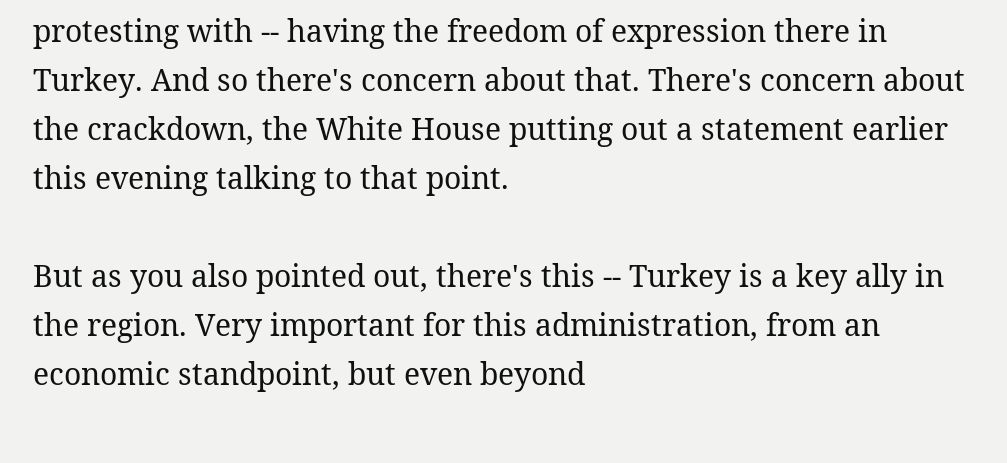protesting with -- having the freedom of expression there in Turkey. And so there's concern about that. There's concern about the crackdown, the White House putting out a statement earlier this evening talking to that point.

But as you also pointed out, there's this -- Turkey is a key ally in the region. Very important for this administration, from an economic standpoint, but even beyond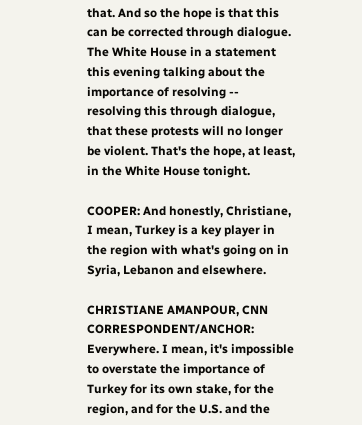that. And so the hope is that this can be corrected through dialogue. The White House in a statement this evening talking about the importance of resolving -- resolving this through dialogue, that these protests will no longer be violent. That's the hope, at least, in the White House tonight.

COOPER: And honestly, Christiane, I mean, Turkey is a key player in the region with what's going on in Syria, Lebanon and elsewhere.

CHRISTIANE AMANPOUR, CNN CORRESPONDENT/ANCHOR: Everywhere. I mean, it's impossible to overstate the importance of Turkey for its own stake, for the region, and for the U.S. and the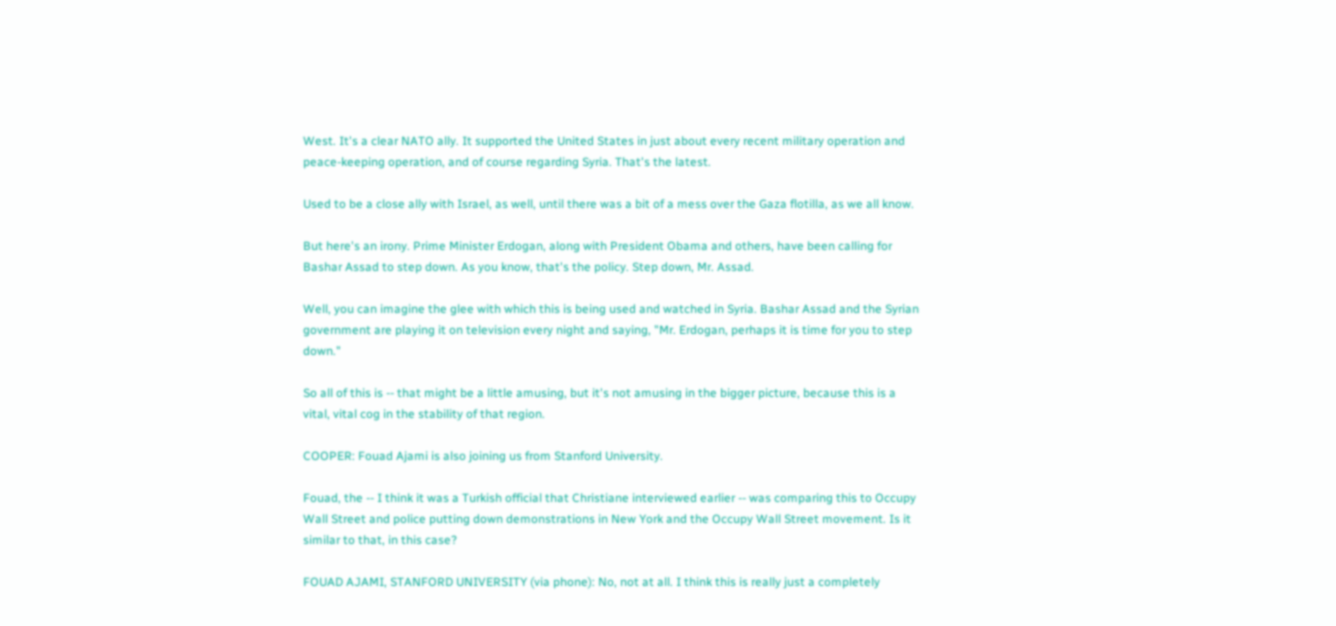West. It's a clear NATO ally. It supported the United States in just about every recent military operation and peace-keeping operation, and of course regarding Syria. That's the latest.

Used to be a close ally with Israel, as well, until there was a bit of a mess over the Gaza flotilla, as we all know.

But here's an irony. Prime Minister Erdogan, along with President Obama and others, have been calling for Bashar Assad to step down. As you know, that's the policy. Step down, Mr. Assad.

Well, you can imagine the glee with which this is being used and watched in Syria. Bashar Assad and the Syrian government are playing it on television every night and saying, "Mr. Erdogan, perhaps it is time for you to step down."

So all of this is -- that might be a little amusing, but it's not amusing in the bigger picture, because this is a vital, vital cog in the stability of that region.

COOPER: Fouad Ajami is also joining us from Stanford University.

Fouad, the -- I think it was a Turkish official that Christiane interviewed earlier -- was comparing this to Occupy Wall Street and police putting down demonstrations in New York and the Occupy Wall Street movement. Is it similar to that, in this case?

FOUAD AJAMI, STANFORD UNIVERSITY (via phone): No, not at all. I think this is really just a completely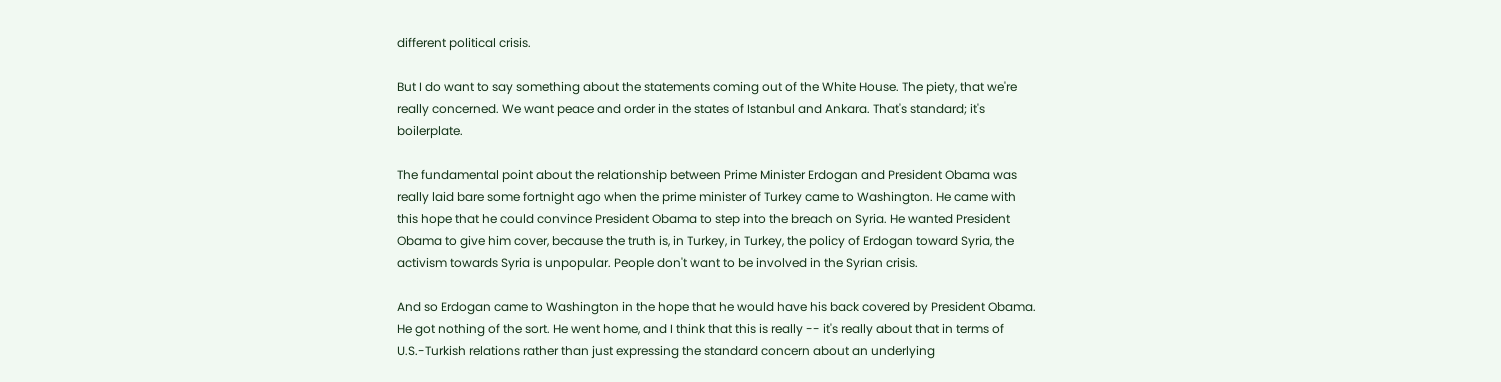different political crisis.

But I do want to say something about the statements coming out of the White House. The piety, that we're really concerned. We want peace and order in the states of Istanbul and Ankara. That's standard; it's boilerplate.

The fundamental point about the relationship between Prime Minister Erdogan and President Obama was really laid bare some fortnight ago when the prime minister of Turkey came to Washington. He came with this hope that he could convince President Obama to step into the breach on Syria. He wanted President Obama to give him cover, because the truth is, in Turkey, in Turkey, the policy of Erdogan toward Syria, the activism towards Syria is unpopular. People don't want to be involved in the Syrian crisis.

And so Erdogan came to Washington in the hope that he would have his back covered by President Obama. He got nothing of the sort. He went home, and I think that this is really -- it's really about that in terms of U.S.-Turkish relations rather than just expressing the standard concern about an underlying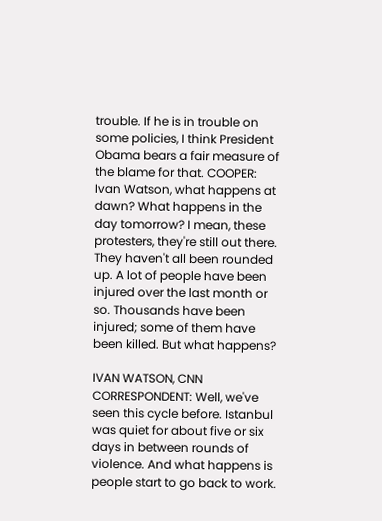trouble. If he is in trouble on some policies, I think President Obama bears a fair measure of the blame for that. COOPER: Ivan Watson, what happens at dawn? What happens in the day tomorrow? I mean, these protesters, they're still out there. They haven't all been rounded up. A lot of people have been injured over the last month or so. Thousands have been injured; some of them have been killed. But what happens?

IVAN WATSON, CNN CORRESPONDENT: Well, we've seen this cycle before. Istanbul was quiet for about five or six days in between rounds of violence. And what happens is people start to go back to work.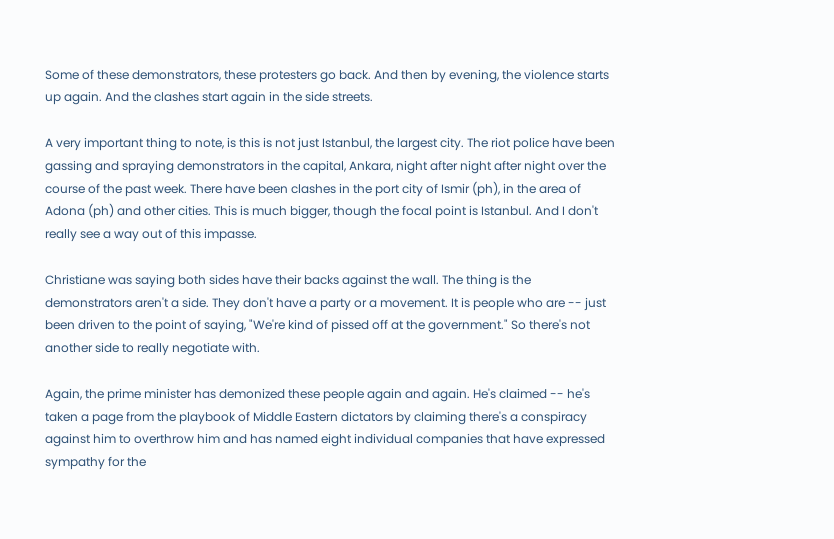Some of these demonstrators, these protesters go back. And then by evening, the violence starts up again. And the clashes start again in the side streets.

A very important thing to note, is this is not just Istanbul, the largest city. The riot police have been gassing and spraying demonstrators in the capital, Ankara, night after night after night over the course of the past week. There have been clashes in the port city of Ismir (ph), in the area of Adona (ph) and other cities. This is much bigger, though the focal point is Istanbul. And I don't really see a way out of this impasse.

Christiane was saying both sides have their backs against the wall. The thing is the demonstrators aren't a side. They don't have a party or a movement. It is people who are -- just been driven to the point of saying, "We're kind of pissed off at the government." So there's not another side to really negotiate with.

Again, the prime minister has demonized these people again and again. He's claimed -- he's taken a page from the playbook of Middle Eastern dictators by claiming there's a conspiracy against him to overthrow him and has named eight individual companies that have expressed sympathy for the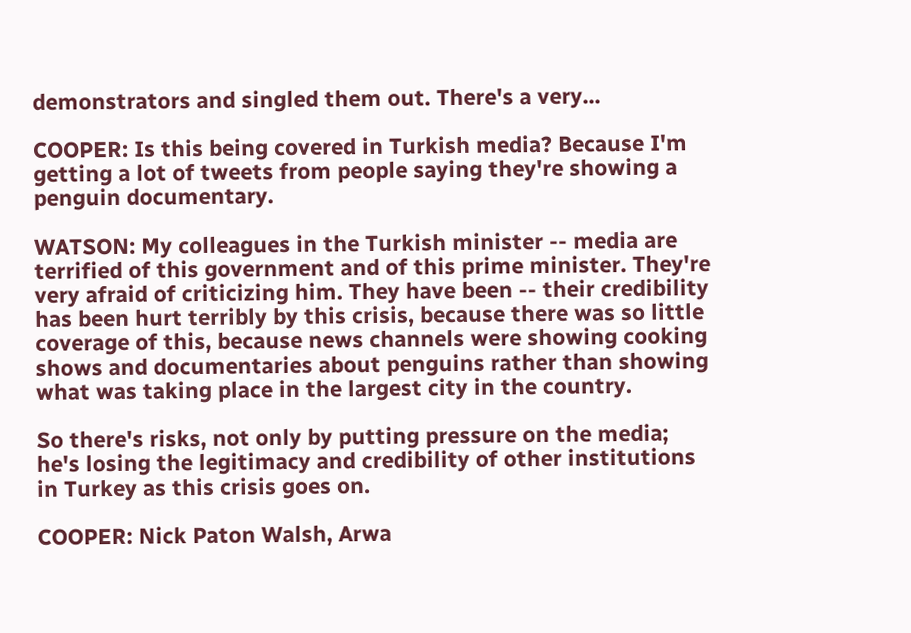demonstrators and singled them out. There's a very...

COOPER: Is this being covered in Turkish media? Because I'm getting a lot of tweets from people saying they're showing a penguin documentary.

WATSON: My colleagues in the Turkish minister -- media are terrified of this government and of this prime minister. They're very afraid of criticizing him. They have been -- their credibility has been hurt terribly by this crisis, because there was so little coverage of this, because news channels were showing cooking shows and documentaries about penguins rather than showing what was taking place in the largest city in the country.

So there's risks, not only by putting pressure on the media; he's losing the legitimacy and credibility of other institutions in Turkey as this crisis goes on.

COOPER: Nick Paton Walsh, Arwa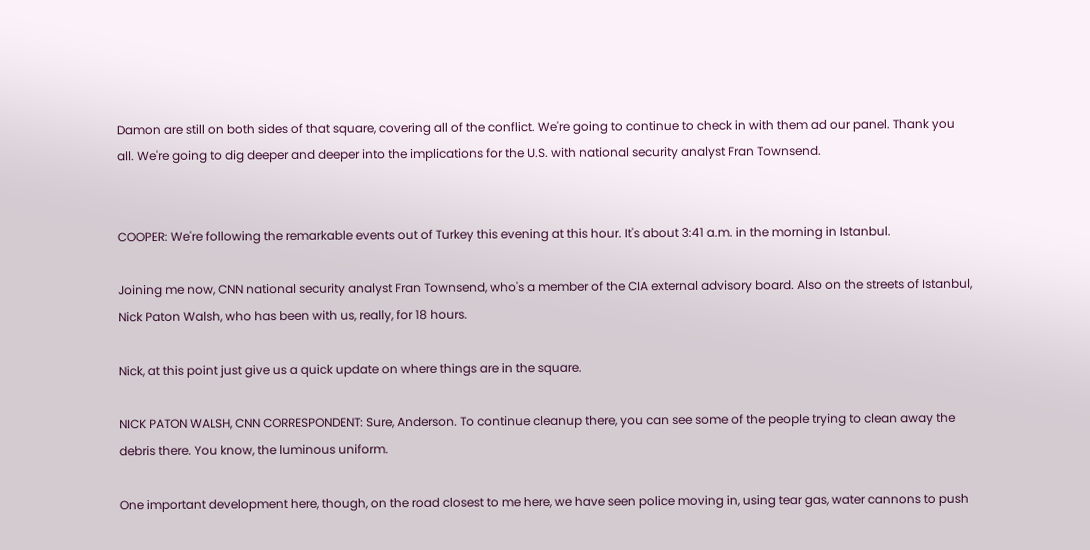Damon are still on both sides of that square, covering all of the conflict. We're going to continue to check in with them ad our panel. Thank you all. We're going to dig deeper and deeper into the implications for the U.S. with national security analyst Fran Townsend.


COOPER: We're following the remarkable events out of Turkey this evening at this hour. It's about 3:41 a.m. in the morning in Istanbul.

Joining me now, CNN national security analyst Fran Townsend, who's a member of the CIA external advisory board. Also on the streets of Istanbul, Nick Paton Walsh, who has been with us, really, for 18 hours.

Nick, at this point just give us a quick update on where things are in the square.

NICK PATON WALSH, CNN CORRESPONDENT: Sure, Anderson. To continue cleanup there, you can see some of the people trying to clean away the debris there. You know, the luminous uniform.

One important development here, though, on the road closest to me here, we have seen police moving in, using tear gas, water cannons to push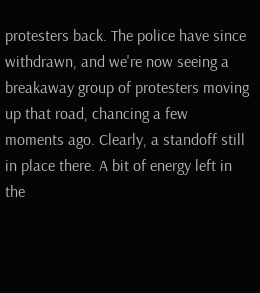protesters back. The police have since withdrawn, and we're now seeing a breakaway group of protesters moving up that road, chancing a few moments ago. Clearly, a standoff still in place there. A bit of energy left in the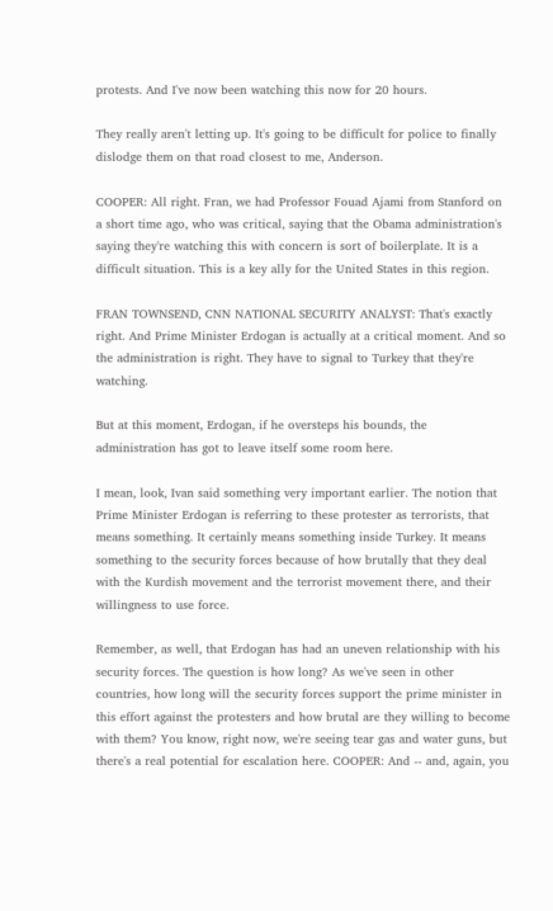protests. And I've now been watching this now for 20 hours.

They really aren't letting up. It's going to be difficult for police to finally dislodge them on that road closest to me, Anderson.

COOPER: All right. Fran, we had Professor Fouad Ajami from Stanford on a short time ago, who was critical, saying that the Obama administration's saying they're watching this with concern is sort of boilerplate. It is a difficult situation. This is a key ally for the United States in this region.

FRAN TOWNSEND, CNN NATIONAL SECURITY ANALYST: That's exactly right. And Prime Minister Erdogan is actually at a critical moment. And so the administration is right. They have to signal to Turkey that they're watching.

But at this moment, Erdogan, if he oversteps his bounds, the administration has got to leave itself some room here.

I mean, look, Ivan said something very important earlier. The notion that Prime Minister Erdogan is referring to these protester as terrorists, that means something. It certainly means something inside Turkey. It means something to the security forces because of how brutally that they deal with the Kurdish movement and the terrorist movement there, and their willingness to use force.

Remember, as well, that Erdogan has had an uneven relationship with his security forces. The question is how long? As we've seen in other countries, how long will the security forces support the prime minister in this effort against the protesters and how brutal are they willing to become with them? You know, right now, we're seeing tear gas and water guns, but there's a real potential for escalation here. COOPER: And -- and, again, you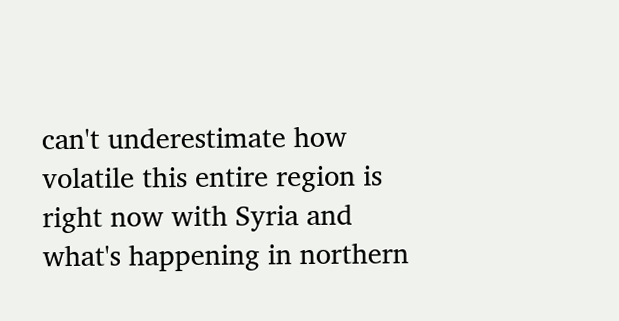can't underestimate how volatile this entire region is right now with Syria and what's happening in northern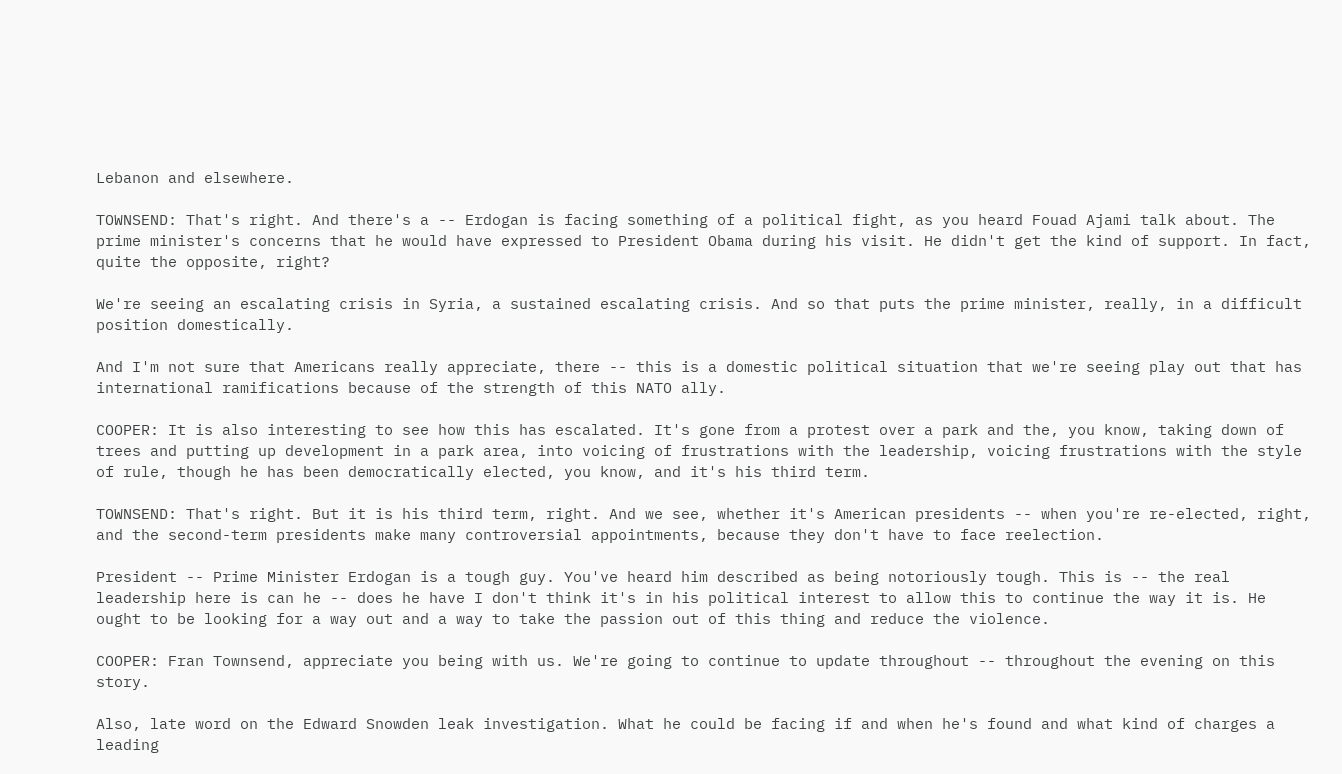Lebanon and elsewhere.

TOWNSEND: That's right. And there's a -- Erdogan is facing something of a political fight, as you heard Fouad Ajami talk about. The prime minister's concerns that he would have expressed to President Obama during his visit. He didn't get the kind of support. In fact, quite the opposite, right?

We're seeing an escalating crisis in Syria, a sustained escalating crisis. And so that puts the prime minister, really, in a difficult position domestically.

And I'm not sure that Americans really appreciate, there -- this is a domestic political situation that we're seeing play out that has international ramifications because of the strength of this NATO ally.

COOPER: It is also interesting to see how this has escalated. It's gone from a protest over a park and the, you know, taking down of trees and putting up development in a park area, into voicing of frustrations with the leadership, voicing frustrations with the style of rule, though he has been democratically elected, you know, and it's his third term.

TOWNSEND: That's right. But it is his third term, right. And we see, whether it's American presidents -- when you're re-elected, right, and the second-term presidents make many controversial appointments, because they don't have to face reelection.

President -- Prime Minister Erdogan is a tough guy. You've heard him described as being notoriously tough. This is -- the real leadership here is can he -- does he have I don't think it's in his political interest to allow this to continue the way it is. He ought to be looking for a way out and a way to take the passion out of this thing and reduce the violence.

COOPER: Fran Townsend, appreciate you being with us. We're going to continue to update throughout -- throughout the evening on this story.

Also, late word on the Edward Snowden leak investigation. What he could be facing if and when he's found and what kind of charges a leading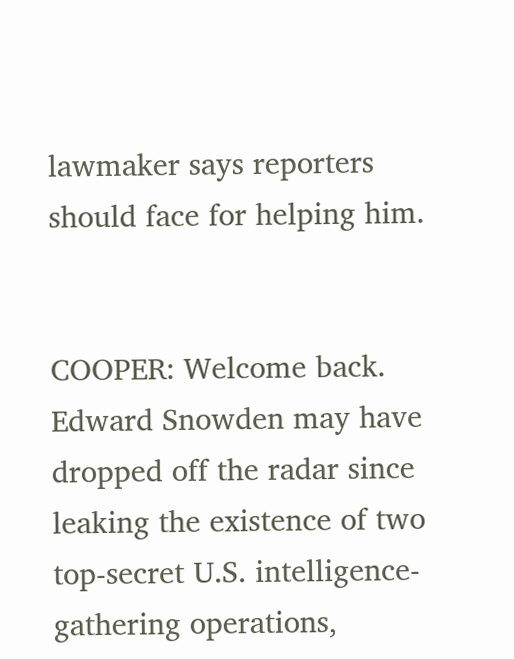lawmaker says reporters should face for helping him.


COOPER: Welcome back. Edward Snowden may have dropped off the radar since leaking the existence of two top-secret U.S. intelligence- gathering operations,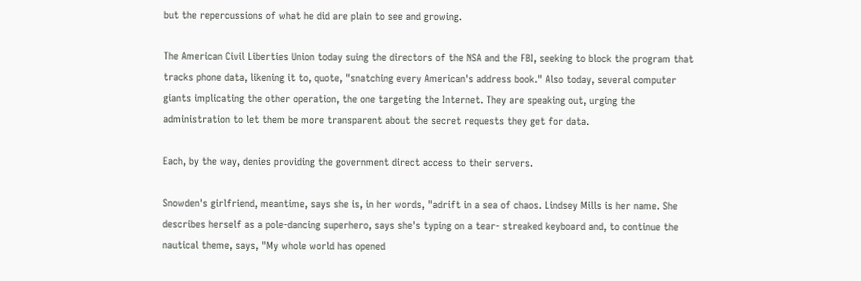but the repercussions of what he did are plain to see and growing.

The American Civil Liberties Union today suing the directors of the NSA and the FBI, seeking to block the program that tracks phone data, likening it to, quote, "snatching every American's address book." Also today, several computer giants implicating the other operation, the one targeting the Internet. They are speaking out, urging the administration to let them be more transparent about the secret requests they get for data.

Each, by the way, denies providing the government direct access to their servers.

Snowden's girlfriend, meantime, says she is, in her words, "adrift in a sea of chaos. Lindsey Mills is her name. She describes herself as a pole-dancing superhero, says she's typing on a tear- streaked keyboard and, to continue the nautical theme, says, "My whole world has opened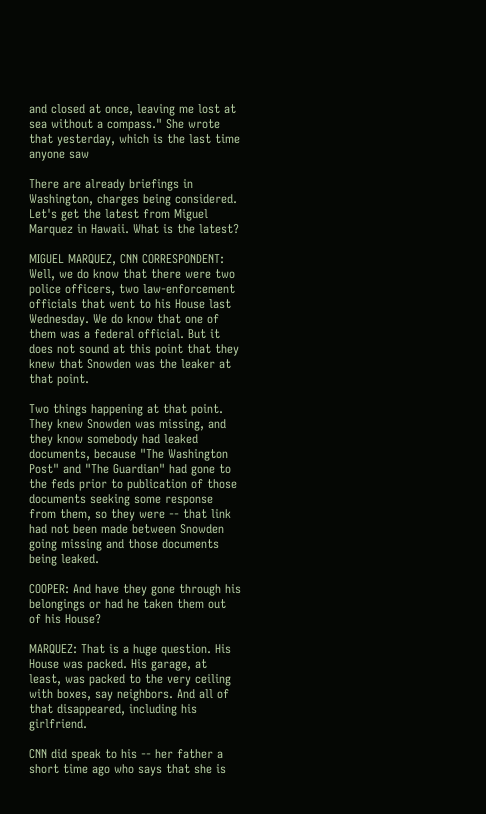and closed at once, leaving me lost at sea without a compass." She wrote that yesterday, which is the last time anyone saw

There are already briefings in Washington, charges being considered. Let's get the latest from Miguel Marquez in Hawaii. What is the latest?

MIGUEL MARQUEZ, CNN CORRESPONDENT: Well, we do know that there were two police officers, two law-enforcement officials that went to his House last Wednesday. We do know that one of them was a federal official. But it does not sound at this point that they knew that Snowden was the leaker at that point.

Two things happening at that point. They knew Snowden was missing, and they know somebody had leaked documents, because "The Washington Post" and "The Guardian" had gone to the feds prior to publication of those documents seeking some response from them, so they were -- that link had not been made between Snowden going missing and those documents being leaked.

COOPER: And have they gone through his belongings or had he taken them out of his House?

MARQUEZ: That is a huge question. His House was packed. His garage, at least, was packed to the very ceiling with boxes, say neighbors. And all of that disappeared, including his girlfriend.

CNN did speak to his -- her father a short time ago who says that she is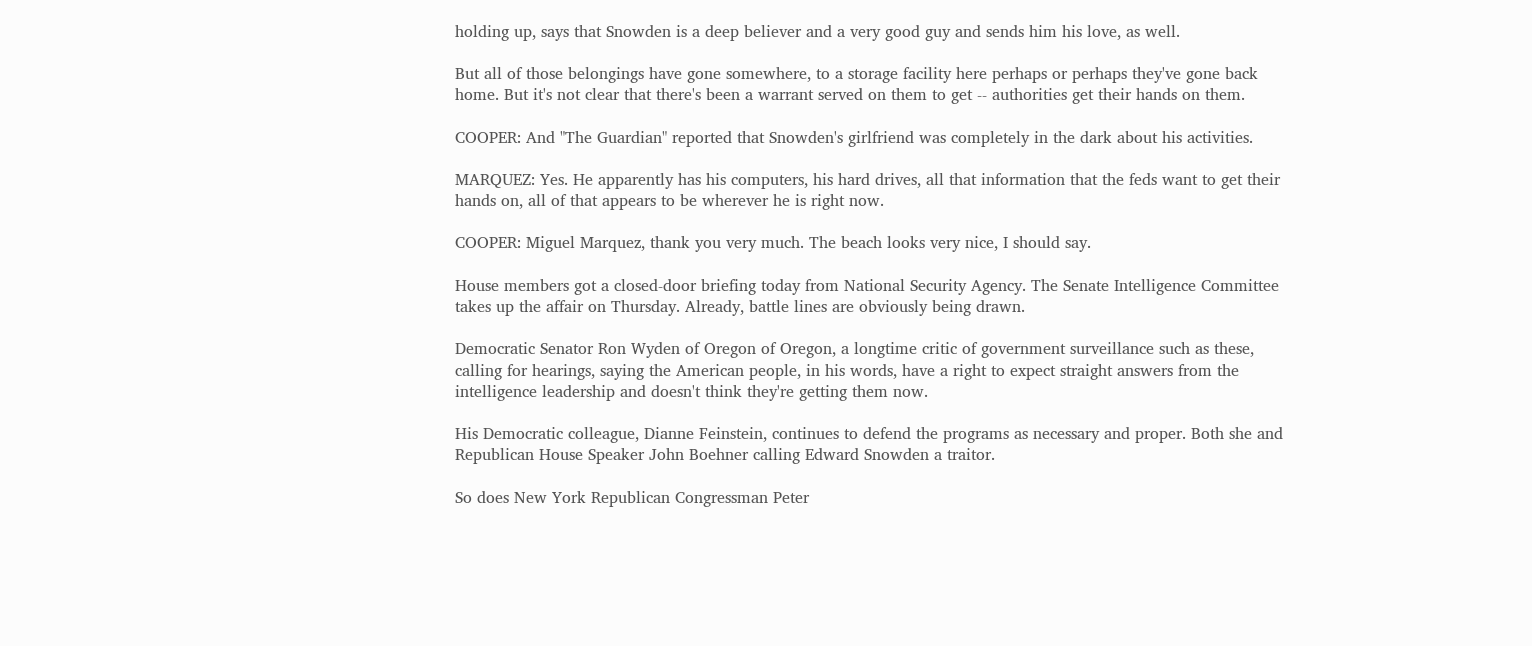holding up, says that Snowden is a deep believer and a very good guy and sends him his love, as well.

But all of those belongings have gone somewhere, to a storage facility here perhaps or perhaps they've gone back home. But it's not clear that there's been a warrant served on them to get -- authorities get their hands on them.

COOPER: And "The Guardian" reported that Snowden's girlfriend was completely in the dark about his activities.

MARQUEZ: Yes. He apparently has his computers, his hard drives, all that information that the feds want to get their hands on, all of that appears to be wherever he is right now.

COOPER: Miguel Marquez, thank you very much. The beach looks very nice, I should say.

House members got a closed-door briefing today from National Security Agency. The Senate Intelligence Committee takes up the affair on Thursday. Already, battle lines are obviously being drawn.

Democratic Senator Ron Wyden of Oregon of Oregon, a longtime critic of government surveillance such as these, calling for hearings, saying the American people, in his words, have a right to expect straight answers from the intelligence leadership and doesn't think they're getting them now.

His Democratic colleague, Dianne Feinstein, continues to defend the programs as necessary and proper. Both she and Republican House Speaker John Boehner calling Edward Snowden a traitor.

So does New York Republican Congressman Peter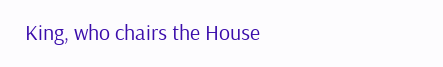King, who chairs the House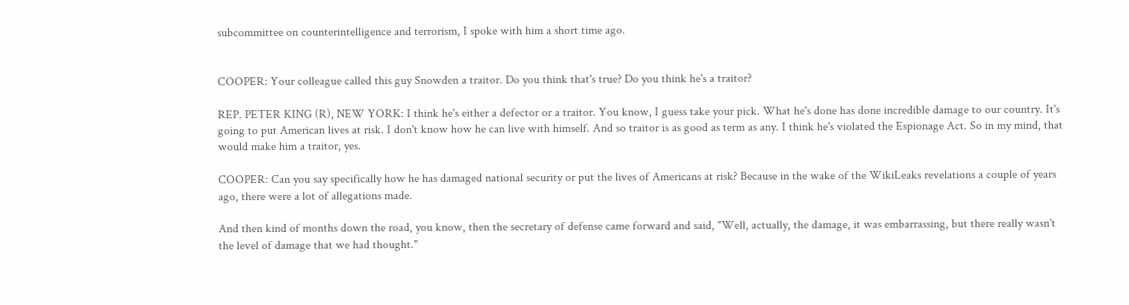subcommittee on counterintelligence and terrorism, I spoke with him a short time ago.


COOPER: Your colleague called this guy Snowden a traitor. Do you think that's true? Do you think he's a traitor?

REP. PETER KING (R), NEW YORK: I think he's either a defector or a traitor. You know, I guess take your pick. What he's done has done incredible damage to our country. It's going to put American lives at risk. I don't know how he can live with himself. And so traitor is as good as term as any. I think he's violated the Espionage Act. So in my mind, that would make him a traitor, yes.

COOPER: Can you say specifically how he has damaged national security or put the lives of Americans at risk? Because in the wake of the WikiLeaks revelations a couple of years ago, there were a lot of allegations made.

And then kind of months down the road, you know, then the secretary of defense came forward and said, "Well, actually, the damage, it was embarrassing, but there really wasn't the level of damage that we had thought."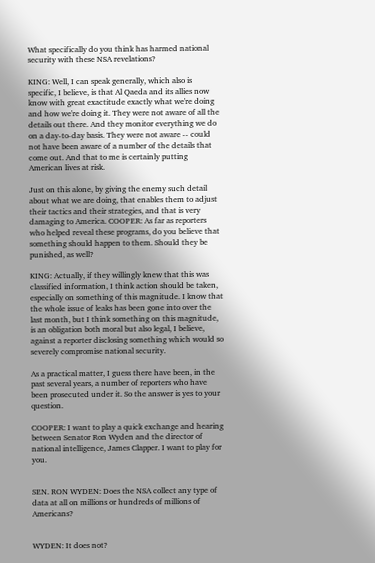What specifically do you think has harmed national security with these NSA revelations?

KING: Well, I can speak generally, which also is specific, I believe, is that Al Qaeda and its allies now know with great exactitude exactly what we're doing and how we're doing it. They were not aware of all the details out there. And they monitor everything we do on a day-to-day basis. They were not aware -- could not have been aware of a number of the details that come out. And that to me is certainly putting American lives at risk.

Just on this alone, by giving the enemy such detail about what we are doing, that enables them to adjust their tactics and their strategies, and that is very damaging to America. COOPER: As far as reporters who helped reveal these programs, do you believe that something should happen to them. Should they be punished, as well?

KING: Actually, if they willingly knew that this was classified information, I think action should be taken, especially on something of this magnitude. I know that the whole issue of leaks has been gone into over the last month, but I think something on this magnitude, is an obligation both moral but also legal, I believe, against a reporter disclosing something which would so severely compromise national security.

As a practical matter, I guess there have been, in the past several years, a number of reporters who have been prosecuted under it. So the answer is yes to your question.

COOPER: I want to play a quick exchange and hearing between Senator Ron Wyden and the director of national intelligence, James Clapper. I want to play for you.


SEN. RON WYDEN: Does the NSA collect any type of data at all on millions or hundreds of millions of Americans?


WYDEN: It does not?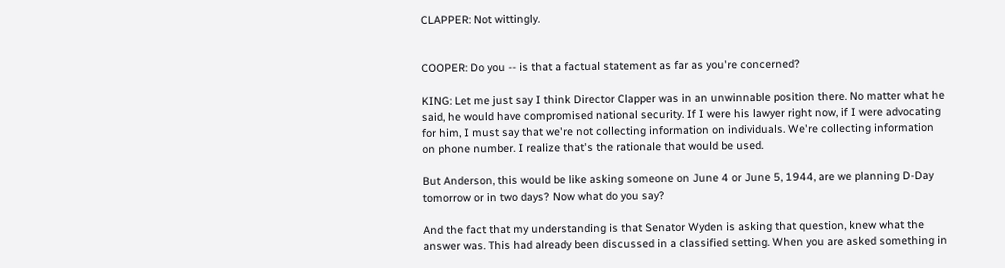CLAPPER: Not wittingly.


COOPER: Do you -- is that a factual statement as far as you're concerned?

KING: Let me just say I think Director Clapper was in an unwinnable position there. No matter what he said, he would have compromised national security. If I were his lawyer right now, if I were advocating for him, I must say that we're not collecting information on individuals. We're collecting information on phone number. I realize that's the rationale that would be used.

But Anderson, this would be like asking someone on June 4 or June 5, 1944, are we planning D-Day tomorrow or in two days? Now what do you say?

And the fact that my understanding is that Senator Wyden is asking that question, knew what the answer was. This had already been discussed in a classified setting. When you are asked something in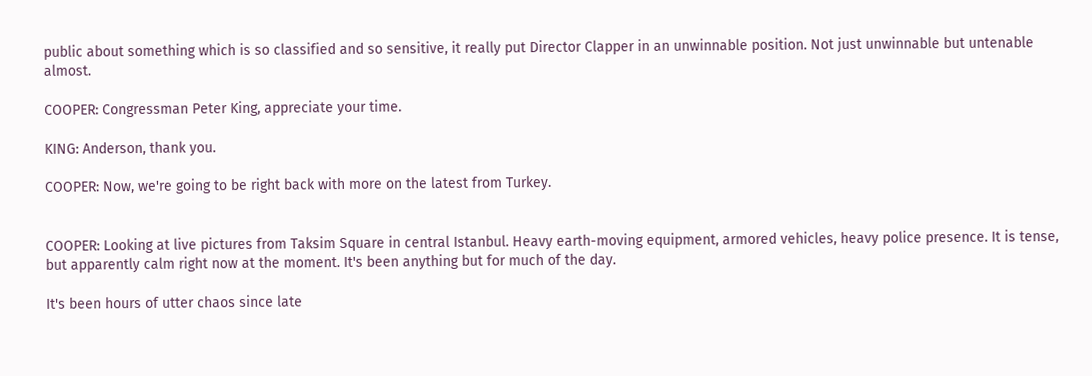public about something which is so classified and so sensitive, it really put Director Clapper in an unwinnable position. Not just unwinnable but untenable almost.

COOPER: Congressman Peter King, appreciate your time.

KING: Anderson, thank you.

COOPER: Now, we're going to be right back with more on the latest from Turkey.


COOPER: Looking at live pictures from Taksim Square in central Istanbul. Heavy earth-moving equipment, armored vehicles, heavy police presence. It is tense, but apparently calm right now at the moment. It's been anything but for much of the day.

It's been hours of utter chaos since late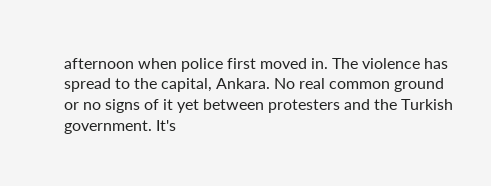afternoon when police first moved in. The violence has spread to the capital, Ankara. No real common ground or no signs of it yet between protesters and the Turkish government. It's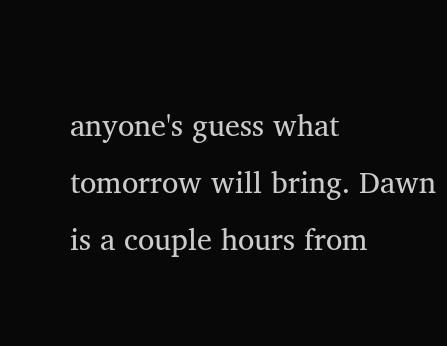anyone's guess what tomorrow will bring. Dawn is a couple hours from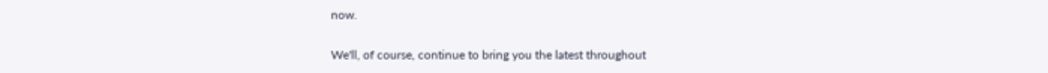now.

We'll, of course, continue to bring you the latest throughout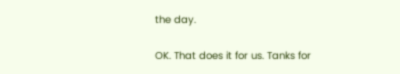the day.

OK. That does it for us. Tanks for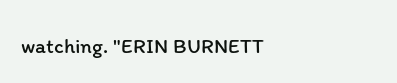watching. "ERIN BURNETT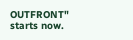OUTFRONT" starts now.